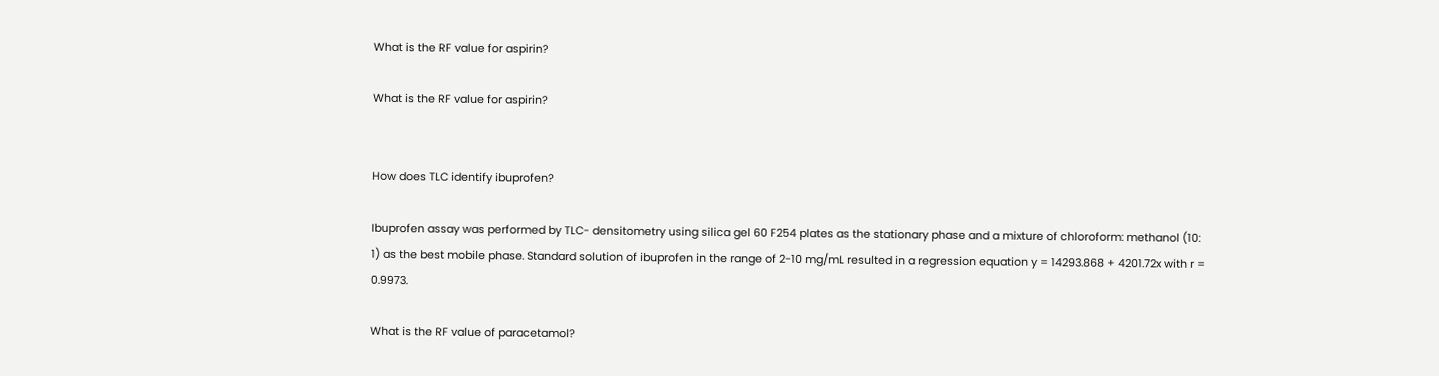What is the RF value for aspirin?

What is the RF value for aspirin?


How does TLC identify ibuprofen?

Ibuprofen assay was performed by TLC- densitometry using silica gel 60 F254 plates as the stationary phase and a mixture of chloroform: methanol (10: 1) as the best mobile phase. Standard solution of ibuprofen in the range of 2-10 mg/mL resulted in a regression equation y = 14293.868 + 4201.72x with r = 0.9973.

What is the RF value of paracetamol?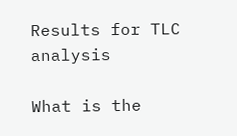Results for TLC analysis

What is the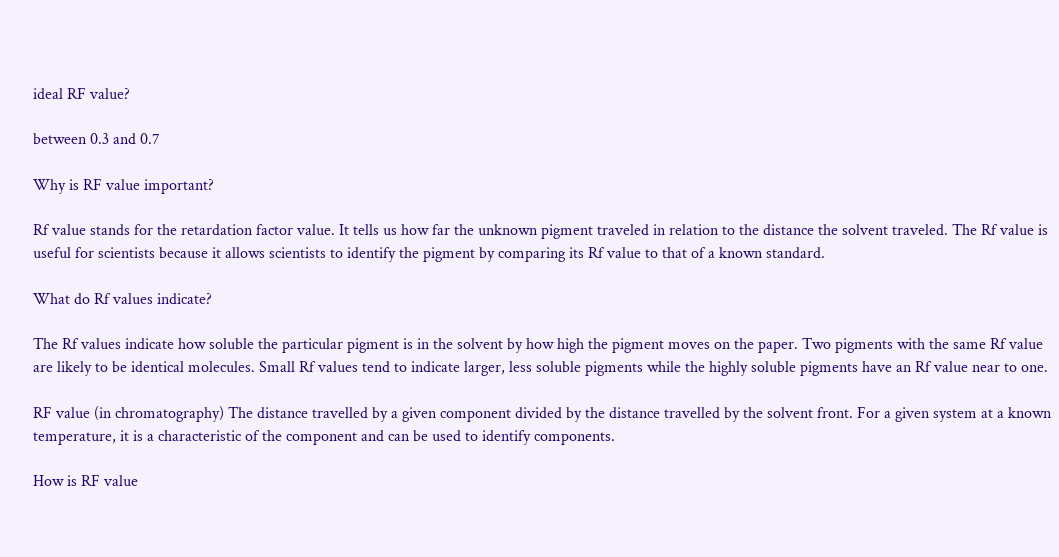ideal RF value?

between 0.3 and 0.7

Why is RF value important?

Rf value stands for the retardation factor value. It tells us how far the unknown pigment traveled in relation to the distance the solvent traveled. The Rf value is useful for scientists because it allows scientists to identify the pigment by comparing its Rf value to that of a known standard.

What do Rf values indicate?

The Rf values indicate how soluble the particular pigment is in the solvent by how high the pigment moves on the paper. Two pigments with the same Rf value are likely to be identical molecules. Small Rf values tend to indicate larger, less soluble pigments while the highly soluble pigments have an Rf value near to one.

RF value (in chromatography) The distance travelled by a given component divided by the distance travelled by the solvent front. For a given system at a known temperature, it is a characteristic of the component and can be used to identify components.

How is RF value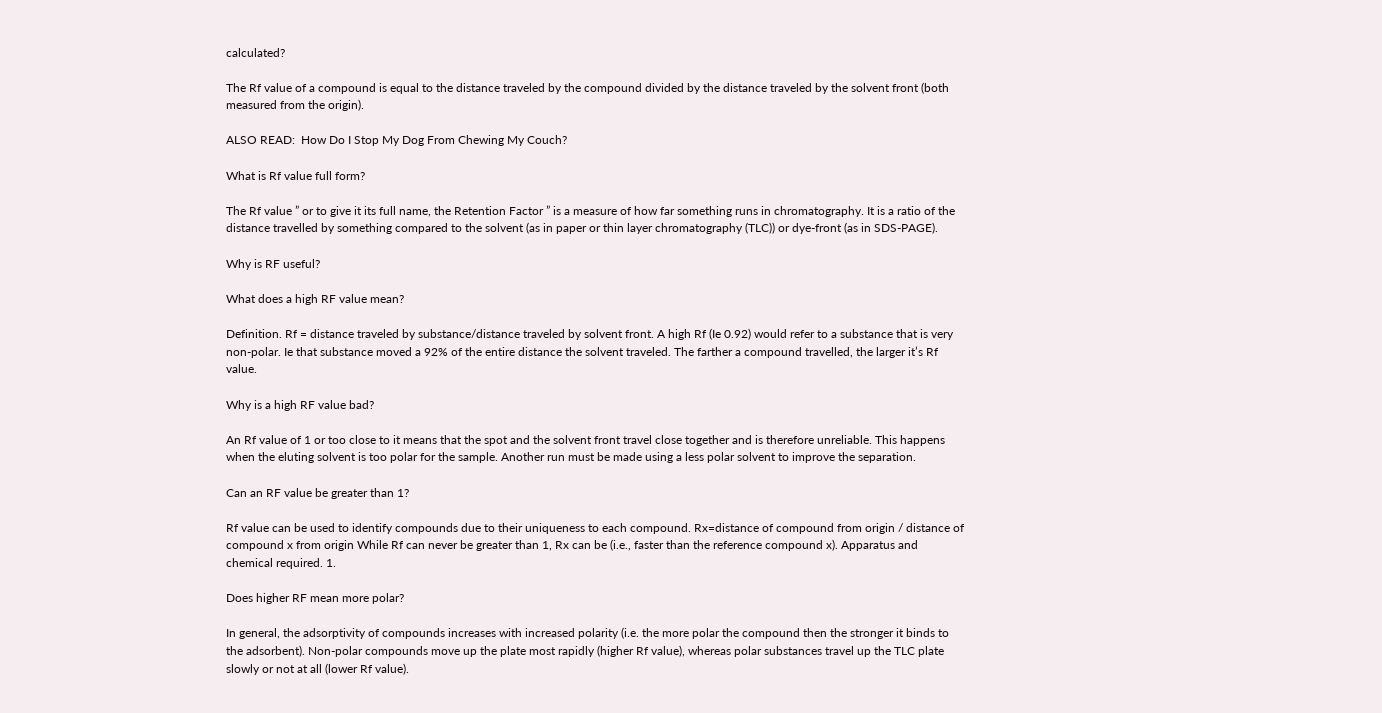calculated?

The Rf value of a compound is equal to the distance traveled by the compound divided by the distance traveled by the solvent front (both measured from the origin).

ALSO READ:  How Do I Stop My Dog From Chewing My Couch?

What is Rf value full form?

The Rf value ” or to give it its full name, the Retention Factor ” is a measure of how far something runs in chromatography. It is a ratio of the distance travelled by something compared to the solvent (as in paper or thin layer chromatography (TLC)) or dye-front (as in SDS-PAGE).

Why is RF useful?

What does a high RF value mean?

Definition. Rf = distance traveled by substance/distance traveled by solvent front. A high Rf (Ie 0.92) would refer to a substance that is very non-polar. Ie that substance moved a 92% of the entire distance the solvent traveled. The farther a compound travelled, the larger it’s Rf value.

Why is a high RF value bad?

An Rf value of 1 or too close to it means that the spot and the solvent front travel close together and is therefore unreliable. This happens when the eluting solvent is too polar for the sample. Another run must be made using a less polar solvent to improve the separation.

Can an RF value be greater than 1?

Rf value can be used to identify compounds due to their uniqueness to each compound. Rx=distance of compound from origin / distance of compound x from origin While Rf can never be greater than 1, Rx can be (i.e., faster than the reference compound x). Apparatus and chemical required. 1.

Does higher RF mean more polar?

In general, the adsorptivity of compounds increases with increased polarity (i.e. the more polar the compound then the stronger it binds to the adsorbent). Non-polar compounds move up the plate most rapidly (higher Rf value), whereas polar substances travel up the TLC plate slowly or not at all (lower Rf value).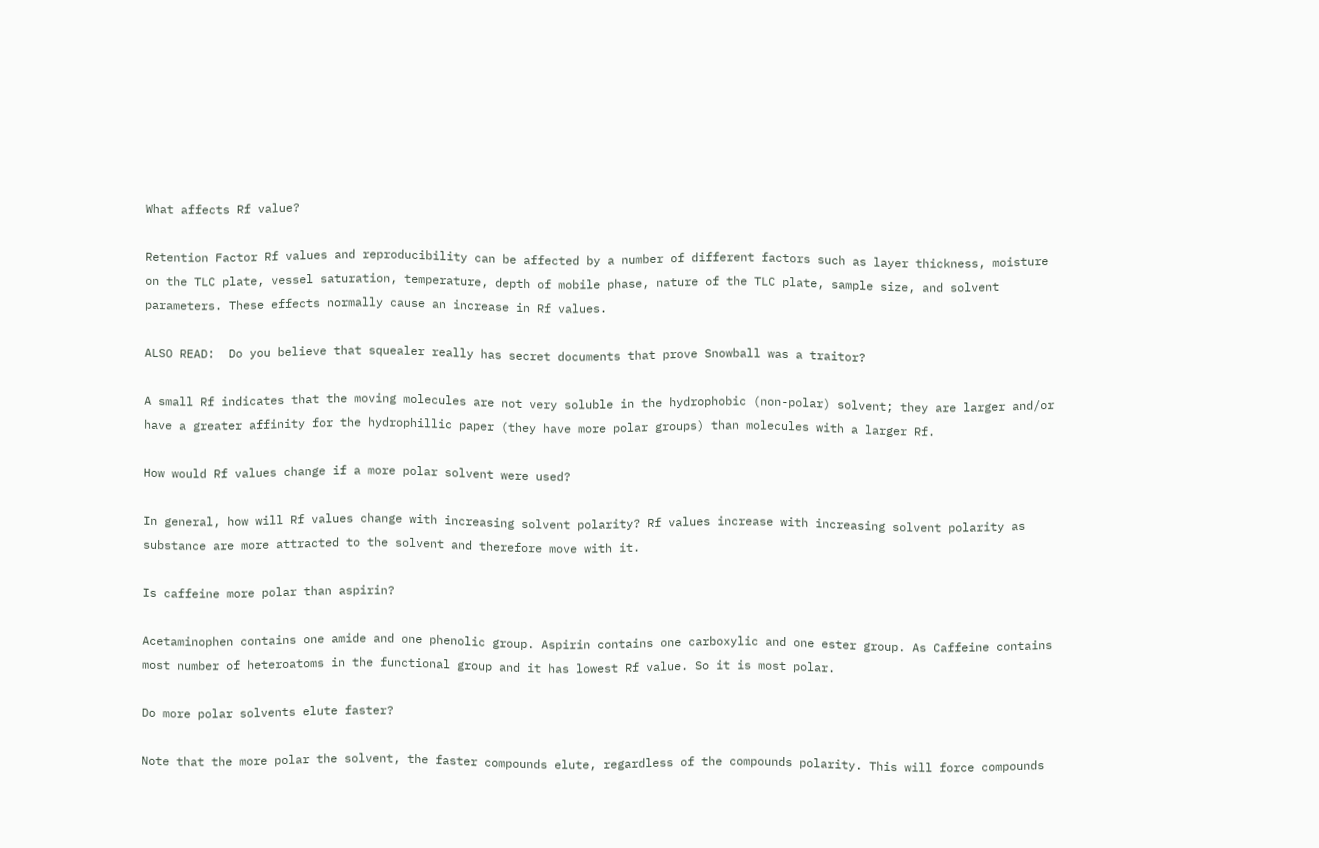What affects Rf value?

Retention Factor Rf values and reproducibility can be affected by a number of different factors such as layer thickness, moisture on the TLC plate, vessel saturation, temperature, depth of mobile phase, nature of the TLC plate, sample size, and solvent parameters. These effects normally cause an increase in Rf values.

ALSO READ:  Do you believe that squealer really has secret documents that prove Snowball was a traitor?

A small Rf indicates that the moving molecules are not very soluble in the hydrophobic (non-polar) solvent; they are larger and/or have a greater affinity for the hydrophillic paper (they have more polar groups) than molecules with a larger Rf.

How would Rf values change if a more polar solvent were used?

In general, how will Rf values change with increasing solvent polarity? Rf values increase with increasing solvent polarity as substance are more attracted to the solvent and therefore move with it.

Is caffeine more polar than aspirin?

Acetaminophen contains one amide and one phenolic group. Aspirin contains one carboxylic and one ester group. As Caffeine contains most number of heteroatoms in the functional group and it has lowest Rf value. So it is most polar.

Do more polar solvents elute faster?

Note that the more polar the solvent, the faster compounds elute, regardless of the compounds polarity. This will force compounds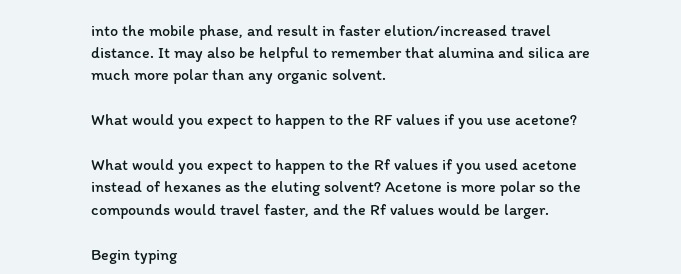into the mobile phase, and result in faster elution/increased travel distance. It may also be helpful to remember that alumina and silica are much more polar than any organic solvent.

What would you expect to happen to the RF values if you use acetone?

What would you expect to happen to the Rf values if you used acetone instead of hexanes as the eluting solvent? Acetone is more polar so the compounds would travel faster, and the Rf values would be larger.

Begin typing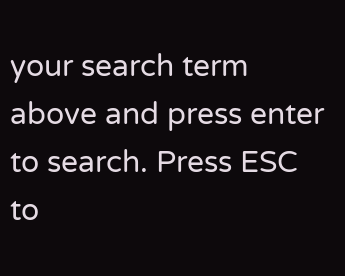your search term above and press enter to search. Press ESC to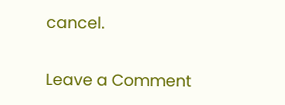cancel.

Leave a Comment